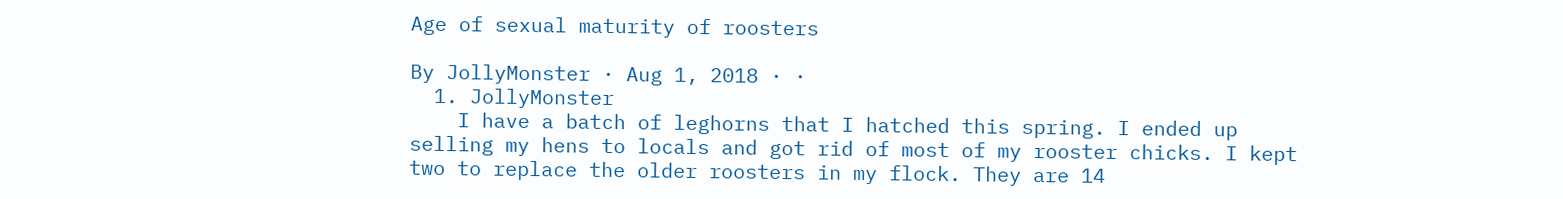Age of sexual maturity of roosters

By JollyMonster · Aug 1, 2018 · ·
  1. JollyMonster
    I have a batch of leghorns that I hatched this spring. I ended up selling my hens to locals and got rid of most of my rooster chicks. I kept two to replace the older roosters in my flock. They are 14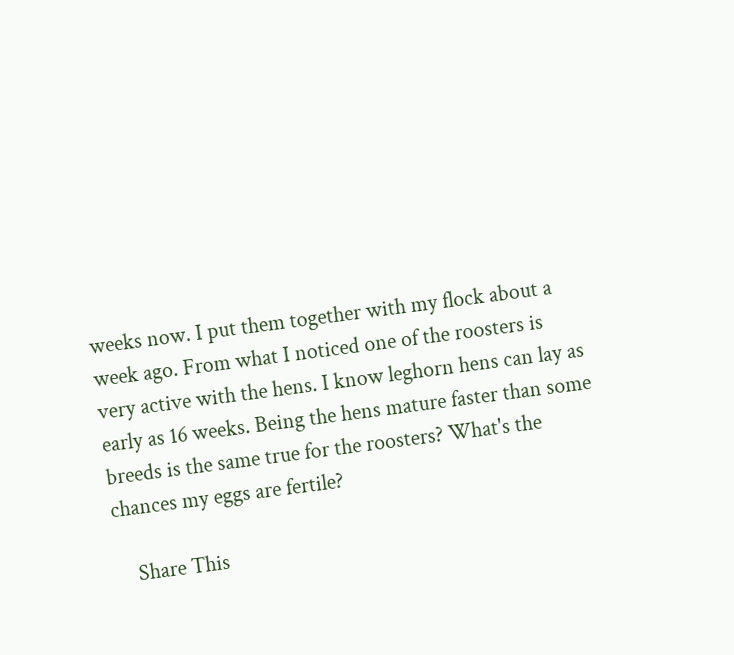weeks now. I put them together with my flock about a week ago. From what I noticed one of the roosters is very active with the hens. I know leghorn hens can lay as early as 16 weeks. Being the hens mature faster than some breeds is the same true for the roosters? What's the chances my eggs are fertile?

    Share This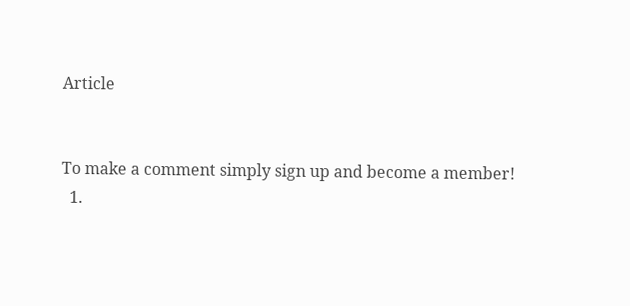Article


To make a comment simply sign up and become a member!
  1.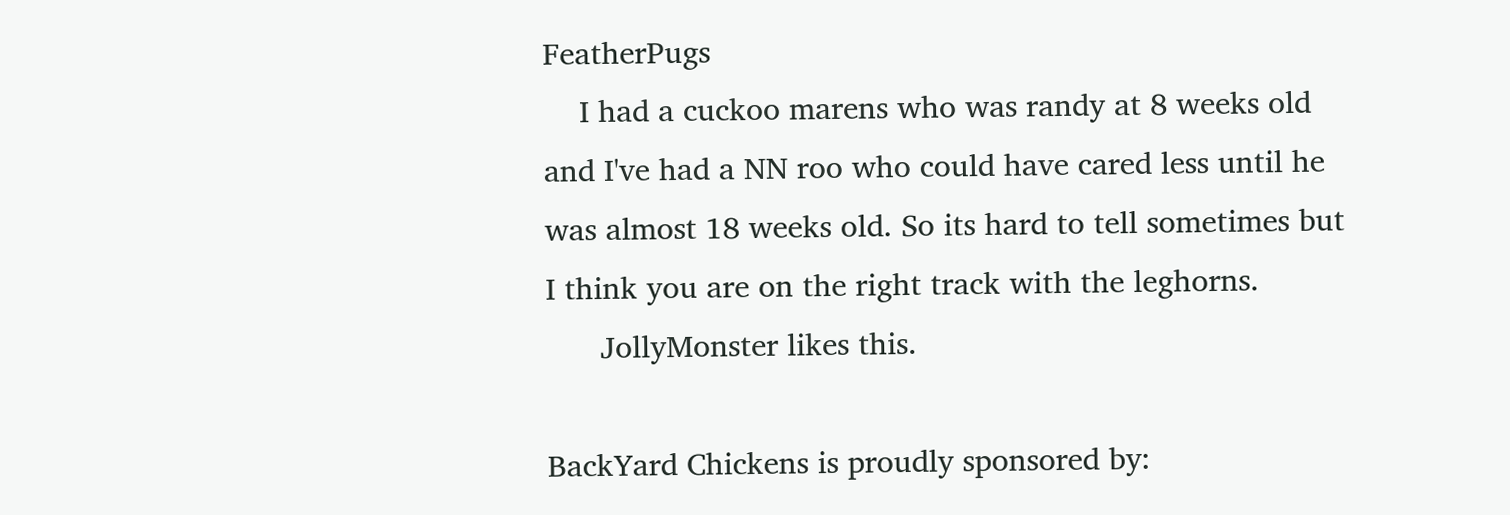FeatherPugs
    I had a cuckoo marens who was randy at 8 weeks old and I've had a NN roo who could have cared less until he was almost 18 weeks old. So its hard to tell sometimes but I think you are on the right track with the leghorns.
      JollyMonster likes this.

BackYard Chickens is proudly sponsored by: